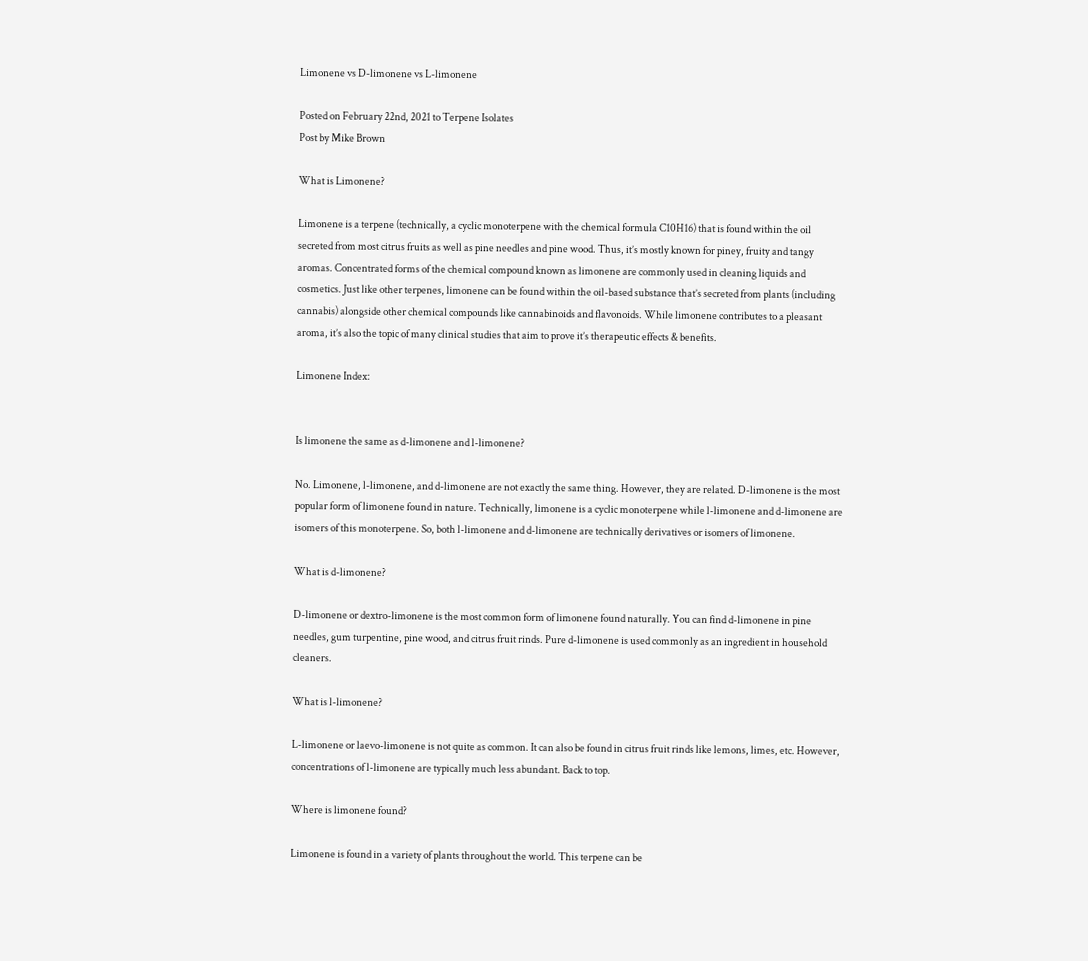Limonene vs D-limonene vs L-limonene

Posted on February 22nd, 2021 to Terpene Isolates
Post by Mike Brown

What is Limonene?

Limonene is a terpene (technically, a cyclic monoterpene with the chemical formula C10H16) that is found within the oil secreted from most citrus fruits as well as pine needles and pine wood. Thus, it’s mostly known for piney, fruity and tangy aromas. Concentrated forms of the chemical compound known as limonene are commonly used in cleaning liquids and cosmetics. Just like other terpenes, limonene can be found within the oil-based substance that’s secreted from plants (including cannabis) alongside other chemical compounds like cannabinoids and flavonoids. While limonene contributes to a pleasant aroma, it’s also the topic of many clinical studies that aim to prove it’s therapeutic effects & benefits.

Limonene Index:


Is limonene the same as d-limonene and l-limonene?

No. Limonene, l-limonene, and d-limonene are not exactly the same thing. However, they are related. D-limonene is the most popular form of limonene found in nature. Technically, limonene is a cyclic monoterpene while l-limonene and d-limonene are isomers of this monoterpene. So, both l-limonene and d-limonene are technically derivatives or isomers of limonene.

What is d-limonene?

D-limonene or dextro-limonene is the most common form of limonene found naturally. You can find d-limonene in pine needles, gum turpentine, pine wood, and citrus fruit rinds. Pure d-limonene is used commonly as an ingredient in household cleaners.

What is l-limonene?

L-limonene or laevo-limonene is not quite as common. It can also be found in citrus fruit rinds like lemons, limes, etc. However, concentrations of l-limonene are typically much less abundant. Back to top.

Where is limonene found?

Limonene is found in a variety of plants throughout the world. This terpene can be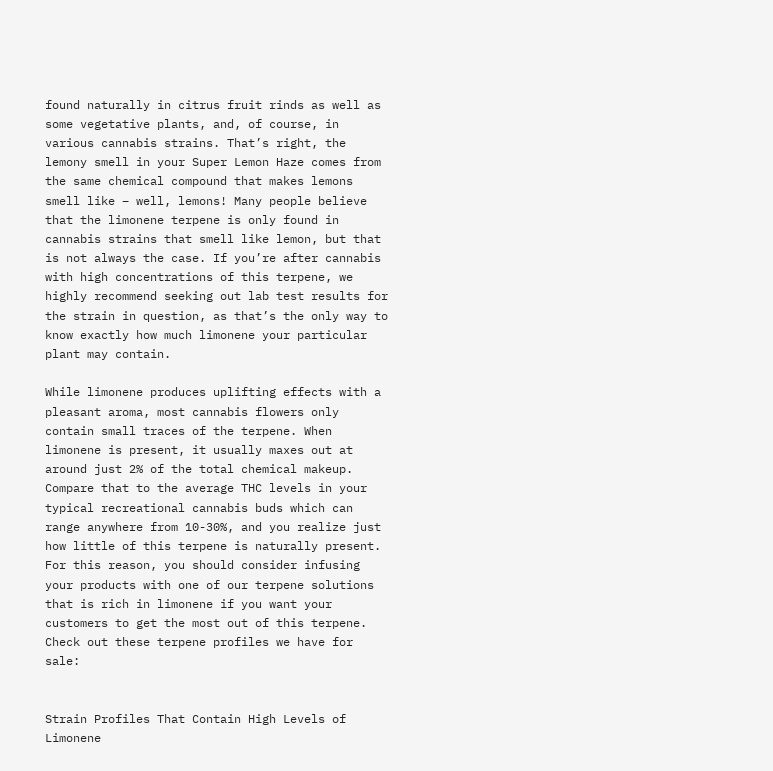found naturally in citrus fruit rinds as well as some vegetative plants, and, of course, in various cannabis strains. That’s right, the lemony smell in your Super Lemon Haze comes from the same chemical compound that makes lemons smell like – well, lemons! Many people believe that the limonene terpene is only found in cannabis strains that smell like lemon, but that is not always the case. If you’re after cannabis with high concentrations of this terpene, we highly recommend seeking out lab test results for the strain in question, as that’s the only way to know exactly how much limonene your particular plant may contain.

While limonene produces uplifting effects with a pleasant aroma, most cannabis flowers only contain small traces of the terpene. When limonene is present, it usually maxes out at around just 2% of the total chemical makeup. Compare that to the average THC levels in your typical recreational cannabis buds which can range anywhere from 10-30%, and you realize just how little of this terpene is naturally present. For this reason, you should consider infusing your products with one of our terpene solutions that is rich in limonene if you want your customers to get the most out of this terpene. Check out these terpene profiles we have for sale:


Strain Profiles That Contain High Levels of Limonene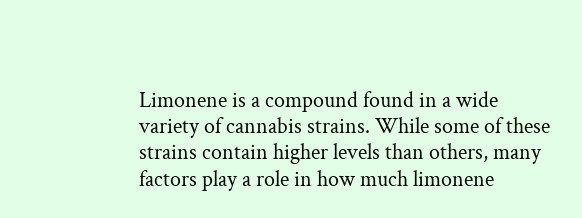Limonene is a compound found in a wide variety of cannabis strains. While some of these strains contain higher levels than others, many factors play a role in how much limonene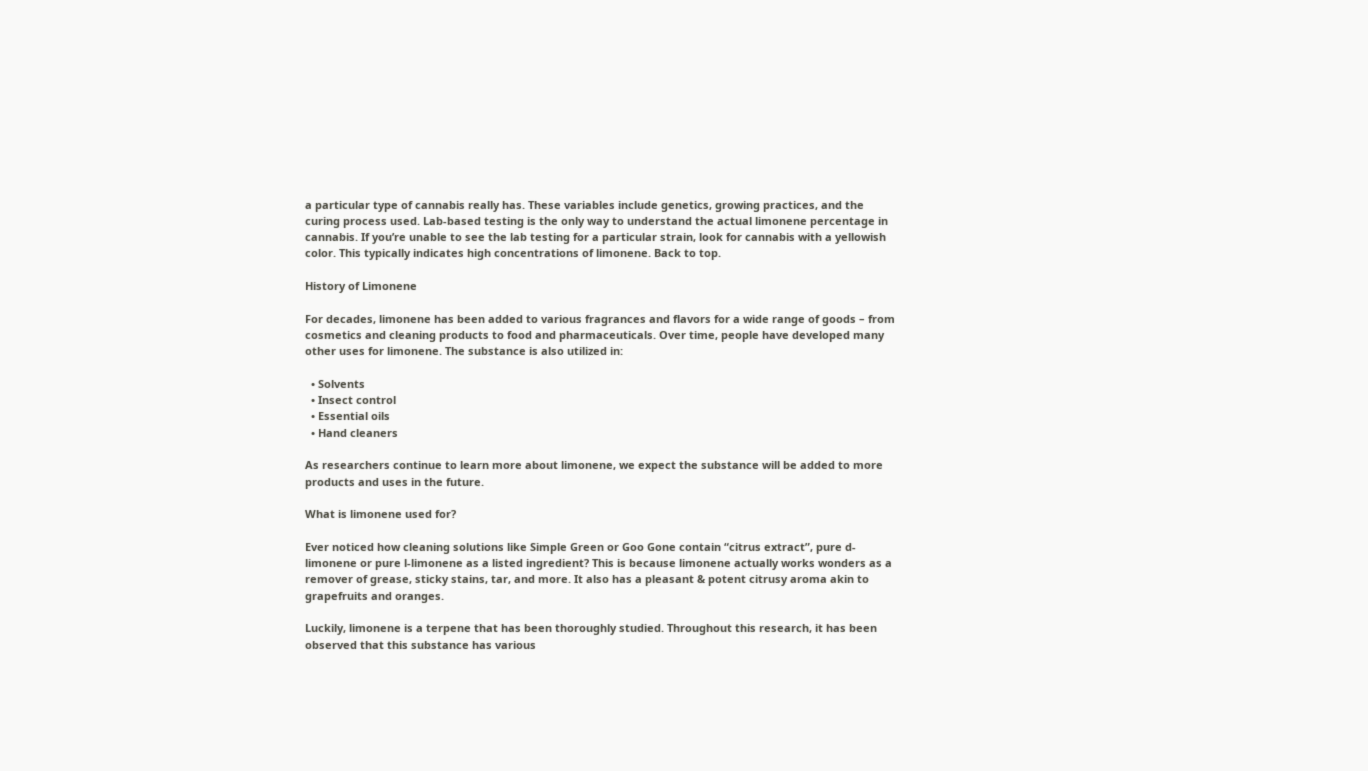a particular type of cannabis really has. These variables include genetics, growing practices, and the curing process used. Lab-based testing is the only way to understand the actual limonene percentage in cannabis. If you’re unable to see the lab testing for a particular strain, look for cannabis with a yellowish color. This typically indicates high concentrations of limonene. Back to top.

History of Limonene

For decades, limonene has been added to various fragrances and flavors for a wide range of goods – from cosmetics and cleaning products to food and pharmaceuticals. Over time, people have developed many other uses for limonene. The substance is also utilized in:

  • Solvents
  • Insect control
  • Essential oils
  • Hand cleaners

As researchers continue to learn more about limonene, we expect the substance will be added to more products and uses in the future.

What is limonene used for?

Ever noticed how cleaning solutions like Simple Green or Goo Gone contain “citrus extract”, pure d-limonene or pure l-limonene as a listed ingredient? This is because limonene actually works wonders as a remover of grease, sticky stains, tar, and more. It also has a pleasant & potent citrusy aroma akin to grapefruits and oranges.

Luckily, limonene is a terpene that has been thoroughly studied. Throughout this research, it has been observed that this substance has various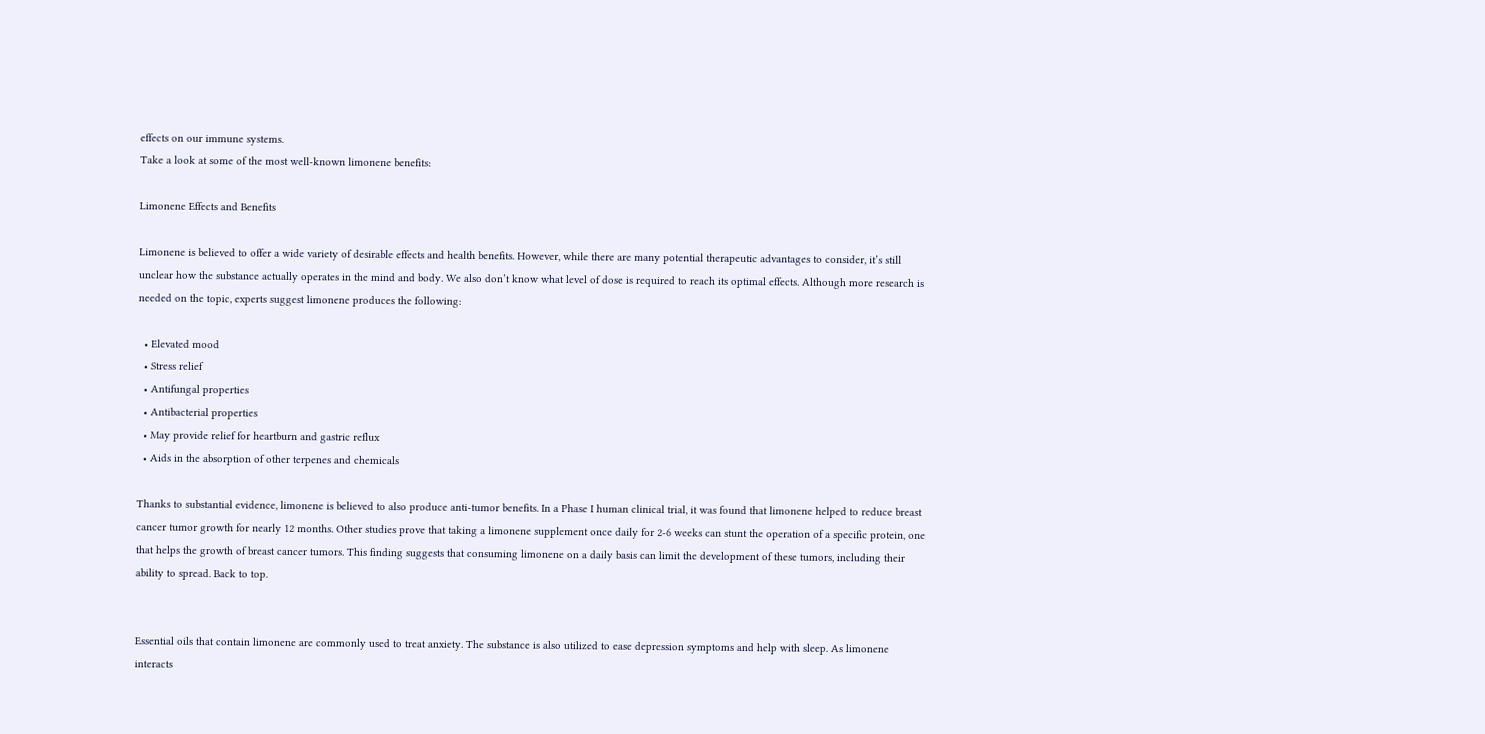effects on our immune systems.
Take a look at some of the most well-known limonene benefits:

Limonene Effects and Benefits

Limonene is believed to offer a wide variety of desirable effects and health benefits. However, while there are many potential therapeutic advantages to consider, it’s still unclear how the substance actually operates in the mind and body. We also don’t know what level of dose is required to reach its optimal effects. Although more research is needed on the topic, experts suggest limonene produces the following:

  • Elevated mood
  • Stress relief
  • Antifungal properties
  • Antibacterial properties
  • May provide relief for heartburn and gastric reflux
  • Aids in the absorption of other terpenes and chemicals

Thanks to substantial evidence, limonene is believed to also produce anti-tumor benefits. In a Phase I human clinical trial, it was found that limonene helped to reduce breast cancer tumor growth for nearly 12 months. Other studies prove that taking a limonene supplement once daily for 2-6 weeks can stunt the operation of a specific protein, one that helps the growth of breast cancer tumors. This finding suggests that consuming limonene on a daily basis can limit the development of these tumors, including their ability to spread. Back to top.


Essential oils that contain limonene are commonly used to treat anxiety. The substance is also utilized to ease depression symptoms and help with sleep. As limonene interacts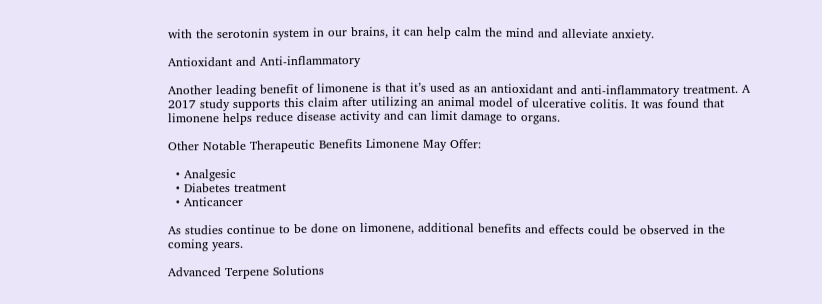with the serotonin system in our brains, it can help calm the mind and alleviate anxiety.

Antioxidant and Anti-inflammatory

Another leading benefit of limonene is that it’s used as an antioxidant and anti-inflammatory treatment. A 2017 study supports this claim after utilizing an animal model of ulcerative colitis. It was found that limonene helps reduce disease activity and can limit damage to organs.

Other Notable Therapeutic Benefits Limonene May Offer:

  • Analgesic
  • Diabetes treatment
  • Anticancer

As studies continue to be done on limonene, additional benefits and effects could be observed in the coming years.

Advanced Terpene Solutions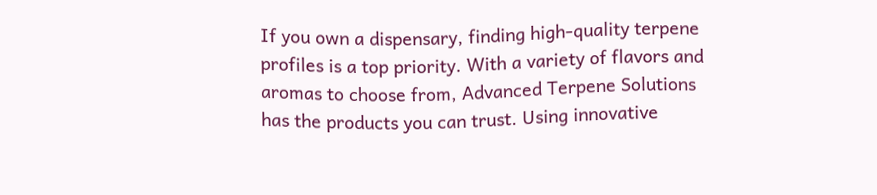If you own a dispensary, finding high-quality terpene profiles is a top priority. With a variety of flavors and aromas to choose from, Advanced Terpene Solutions has the products you can trust. Using innovative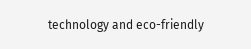technology and eco-friendly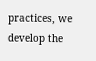practices, we develop the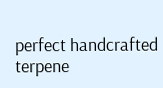perfect handcrafted terpene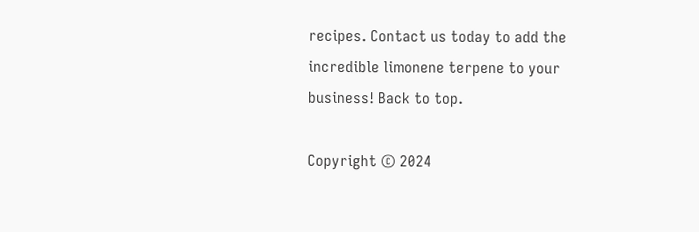recipes. Contact us today to add the incredible limonene terpene to your business! Back to top.

Copyright © 2024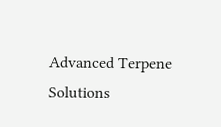Advanced Terpene Solutions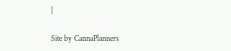|

Site by CannaPlanners